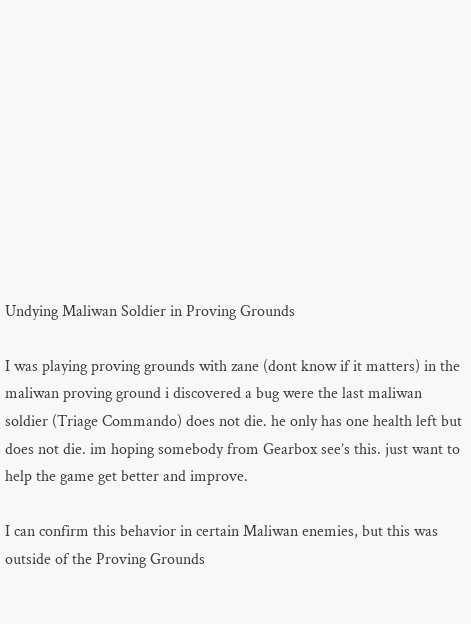Undying Maliwan Soldier in Proving Grounds

I was playing proving grounds with zane (dont know if it matters) in the maliwan proving ground i discovered a bug were the last maliwan soldier (Triage Commando) does not die. he only has one health left but does not die. im hoping somebody from Gearbox see’s this. just want to help the game get better and improve.

I can confirm this behavior in certain Maliwan enemies, but this was outside of the Proving Grounds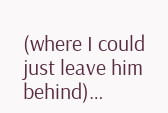(where I could just leave him behind)…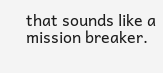that sounds like a mission breaker.